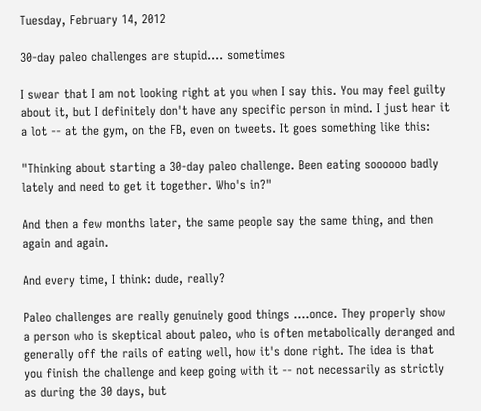Tuesday, February 14, 2012

30-day paleo challenges are stupid.... sometimes

I swear that I am not looking right at you when I say this. You may feel guilty about it, but I definitely don't have any specific person in mind. I just hear it a lot -- at the gym, on the FB, even on tweets. It goes something like this:

"Thinking about starting a 30-day paleo challenge. Been eating soooooo badly lately and need to get it together. Who's in?"

And then a few months later, the same people say the same thing, and then again and again.

And every time, I think: dude, really?

Paleo challenges are really genuinely good things ....once. They properly show a person who is skeptical about paleo, who is often metabolically deranged and generally off the rails of eating well, how it's done right. The idea is that you finish the challenge and keep going with it -- not necessarily as strictly as during the 30 days, but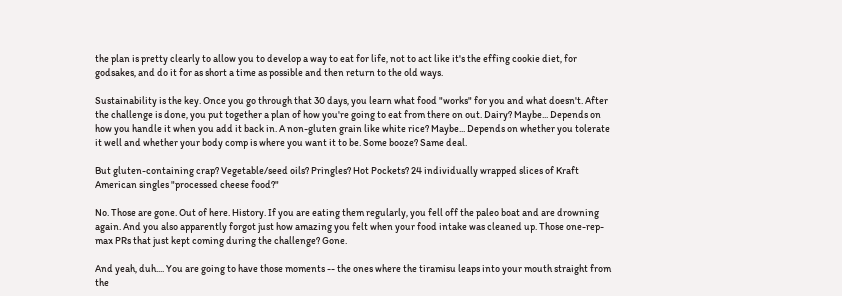the plan is pretty clearly to allow you to develop a way to eat for life, not to act like it's the effing cookie diet, for godsakes, and do it for as short a time as possible and then return to the old ways.

Sustainability is the key. Once you go through that 30 days, you learn what food "works" for you and what doesn't. After the challenge is done, you put together a plan of how you're going to eat from there on out. Dairy? Maybe... Depends on how you handle it when you add it back in. A non-gluten grain like white rice? Maybe... Depends on whether you tolerate it well and whether your body comp is where you want it to be. Some booze? Same deal.

But gluten-containing crap? Vegetable/seed oils? Pringles? Hot Pockets? 24 individually wrapped slices of Kraft American singles "processed cheese food?"

No. Those are gone. Out of here. History. If you are eating them regularly, you fell off the paleo boat and are drowning again. And you also apparently forgot just how amazing you felt when your food intake was cleaned up. Those one-rep-max PRs that just kept coming during the challenge? Gone.

And yeah, duh.... You are going to have those moments -- the ones where the tiramisu leaps into your mouth straight from the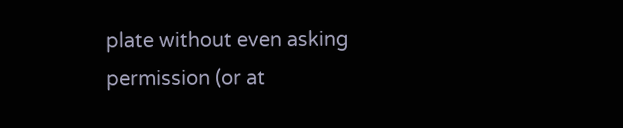plate without even asking permission (or at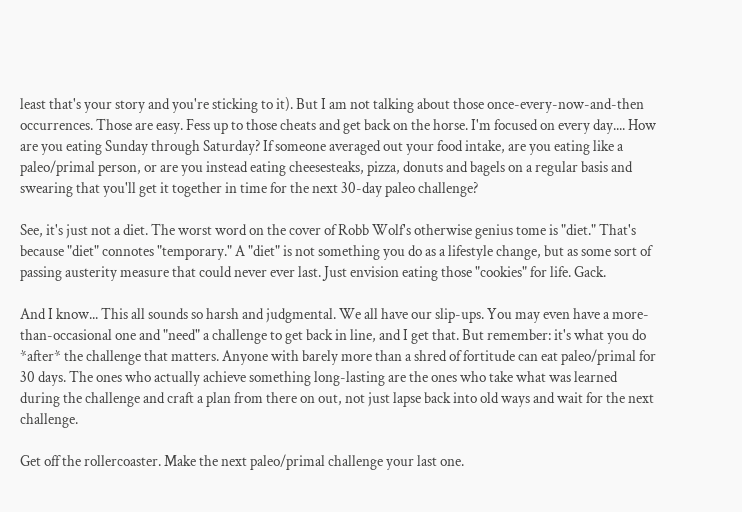least that's your story and you're sticking to it). But I am not talking about those once-every-now-and-then occurrences. Those are easy. Fess up to those cheats and get back on the horse. I'm focused on every day.... How are you eating Sunday through Saturday? If someone averaged out your food intake, are you eating like a paleo/primal person, or are you instead eating cheesesteaks, pizza, donuts and bagels on a regular basis and swearing that you'll get it together in time for the next 30-day paleo challenge?

See, it's just not a diet. The worst word on the cover of Robb Wolf's otherwise genius tome is "diet." That's because "diet" connotes "temporary." A "diet" is not something you do as a lifestyle change, but as some sort of passing austerity measure that could never ever last. Just envision eating those "cookies" for life. Gack.

And I know... This all sounds so harsh and judgmental. We all have our slip-ups. You may even have a more-than-occasional one and "need" a challenge to get back in line, and I get that. But remember: it's what you do *after* the challenge that matters. Anyone with barely more than a shred of fortitude can eat paleo/primal for 30 days. The ones who actually achieve something long-lasting are the ones who take what was learned during the challenge and craft a plan from there on out, not just lapse back into old ways and wait for the next challenge.

Get off the rollercoaster. Make the next paleo/primal challenge your last one.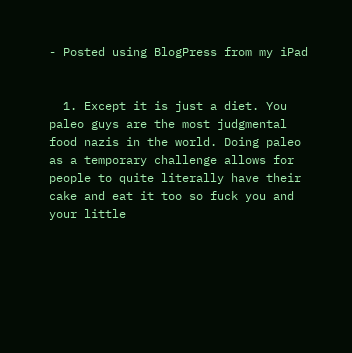- Posted using BlogPress from my iPad


  1. Except it is just a diet. You paleo guys are the most judgmental food nazis in the world. Doing paleo as a temporary challenge allows for people to quite literally have their cake and eat it too so fuck you and your little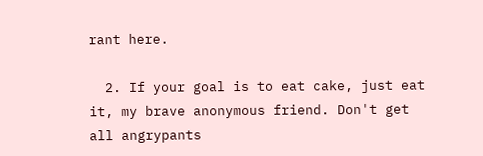rant here.

  2. If your goal is to eat cake, just eat it, my brave anonymous friend. Don't get all angrypants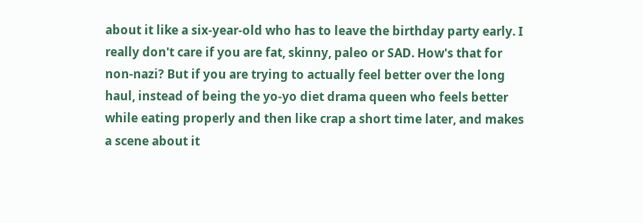about it like a six-year-old who has to leave the birthday party early. I really don't care if you are fat, skinny, paleo or SAD. How's that for non-nazi? But if you are trying to actually feel better over the long haul, instead of being the yo-yo diet drama queen who feels better while eating properly and then like crap a short time later, and makes a scene about it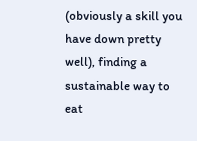(obviously a skill you have down pretty well), finding a sustainable way to eat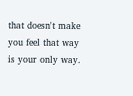that doesn't make you feel that way is your only way.